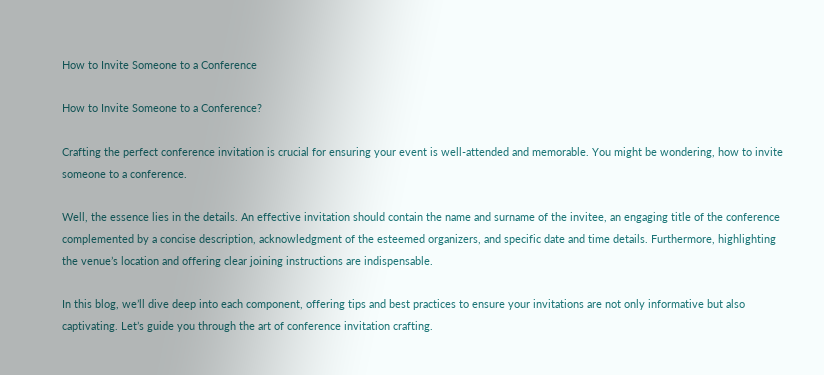How to Invite Someone to a Conference

How to Invite Someone to a Conference?

Crafting the perfect conference invitation is crucial for ensuring your event is well-attended and memorable. You might be wondering, how to invite someone to a conference.

Well, the essence lies in the details. An effective invitation should contain the name and surname of the invitee, an engaging title of the conference complemented by a concise description, acknowledgment of the esteemed organizers, and specific date and time details. Furthermore, highlighting the venue’s location and offering clear joining instructions are indispensable.

In this blog, we’ll dive deep into each component, offering tips and best practices to ensure your invitations are not only informative but also captivating. Let’s guide you through the art of conference invitation crafting.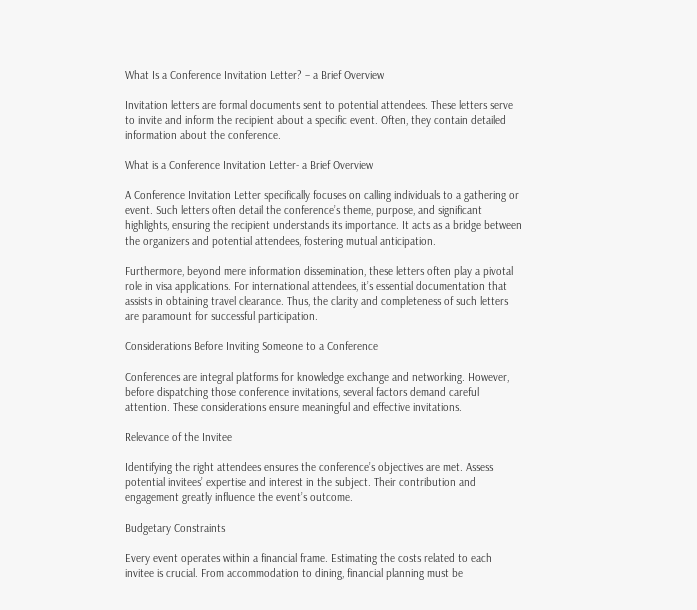What Is a Conference Invitation Letter? – a Brief Overview

Invitation letters are formal documents sent to potential attendees. These letters serve to invite and inform the recipient about a specific event. Often, they contain detailed information about the conference.

What is a Conference Invitation Letter- a Brief Overview

A Conference Invitation Letter specifically focuses on calling individuals to a gathering or event. Such letters often detail the conference’s theme, purpose, and significant highlights, ensuring the recipient understands its importance. It acts as a bridge between the organizers and potential attendees, fostering mutual anticipation.

Furthermore, beyond mere information dissemination, these letters often play a pivotal role in visa applications. For international attendees, it’s essential documentation that assists in obtaining travel clearance. Thus, the clarity and completeness of such letters are paramount for successful participation.

Considerations Before Inviting Someone to a Conference

Conferences are integral platforms for knowledge exchange and networking. However, before dispatching those conference invitations, several factors demand careful attention. These considerations ensure meaningful and effective invitations.

Relevance of the Invitee

Identifying the right attendees ensures the conference’s objectives are met. Assess potential invitees’ expertise and interest in the subject. Their contribution and engagement greatly influence the event’s outcome.

Budgetary Constraints

Every event operates within a financial frame. Estimating the costs related to each invitee is crucial. From accommodation to dining, financial planning must be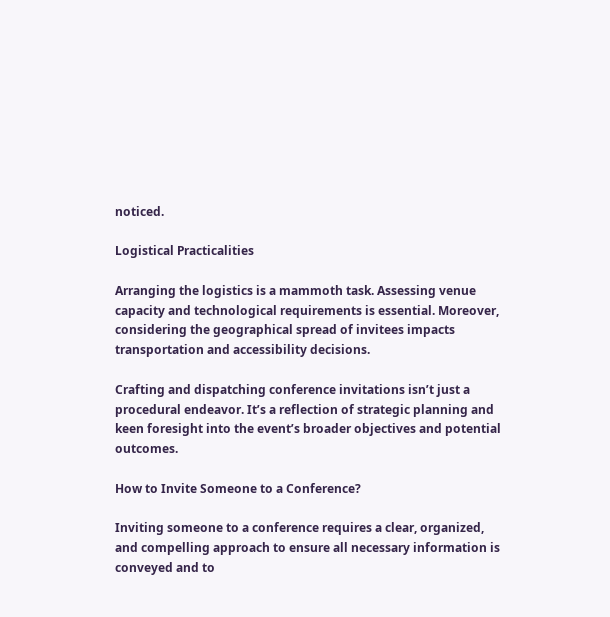noticed.

Logistical Practicalities

Arranging the logistics is a mammoth task. Assessing venue capacity and technological requirements is essential. Moreover, considering the geographical spread of invitees impacts transportation and accessibility decisions.

Crafting and dispatching conference invitations isn’t just a procedural endeavor. It’s a reflection of strategic planning and keen foresight into the event’s broader objectives and potential outcomes.

How to Invite Someone to a Conference?

Inviting someone to a conference requires a clear, organized, and compelling approach to ensure all necessary information is conveyed and to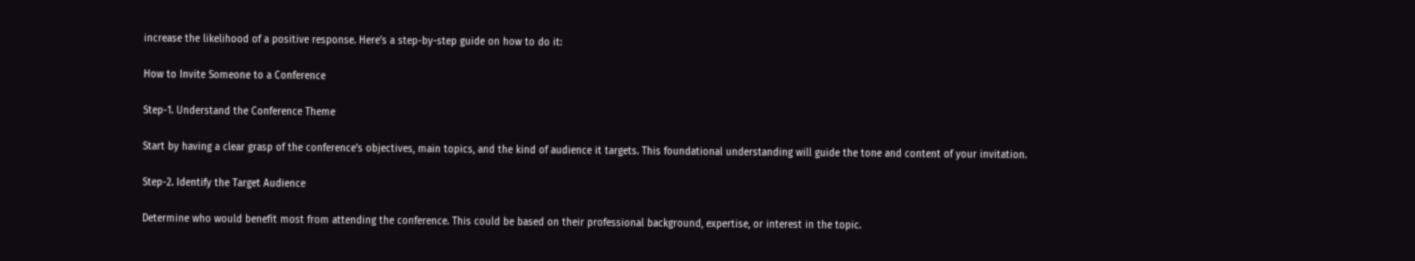increase the likelihood of a positive response. Here’s a step-by-step guide on how to do it:

How to Invite Someone to a Conference

Step-1. Understand the Conference Theme

Start by having a clear grasp of the conference’s objectives, main topics, and the kind of audience it targets. This foundational understanding will guide the tone and content of your invitation.

Step-2. Identify the Target Audience

Determine who would benefit most from attending the conference. This could be based on their professional background, expertise, or interest in the topic.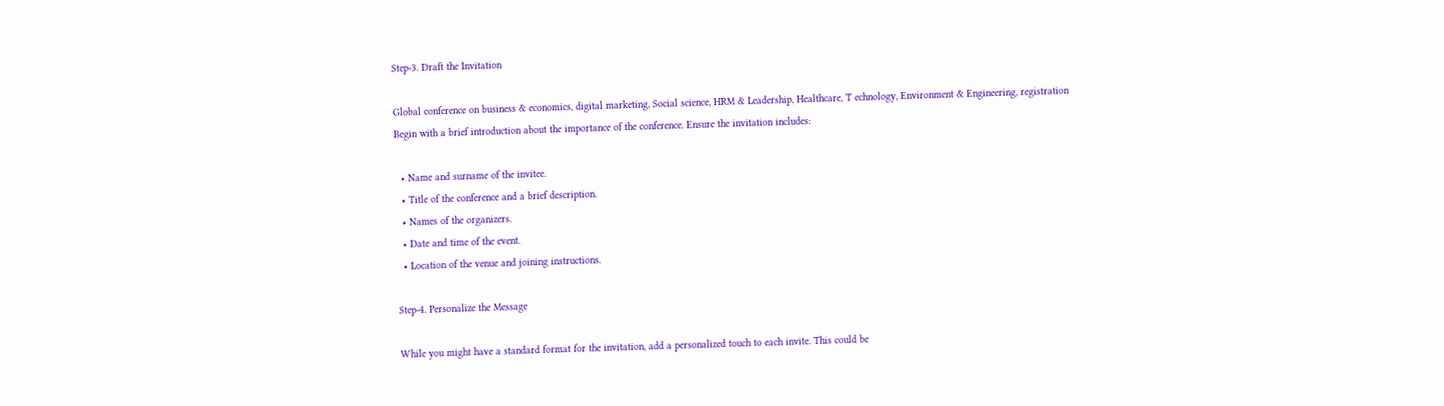Step-3. Draft the Invitation

Global conference on business & economics, digital marketing, Social science, HRM & Leadership, Healthcare, T echnology, Environment & Engineering, registration
Begin with a brief introduction about the importance of the conference. Ensure the invitation includes:

  • Name and surname of the invitee.
  • Title of the conference and a brief description.
  • Names of the organizers.
  • Date and time of the event.
  • Location of the venue and joining instructions.

Step-4. Personalize the Message

While you might have a standard format for the invitation, add a personalized touch to each invite. This could be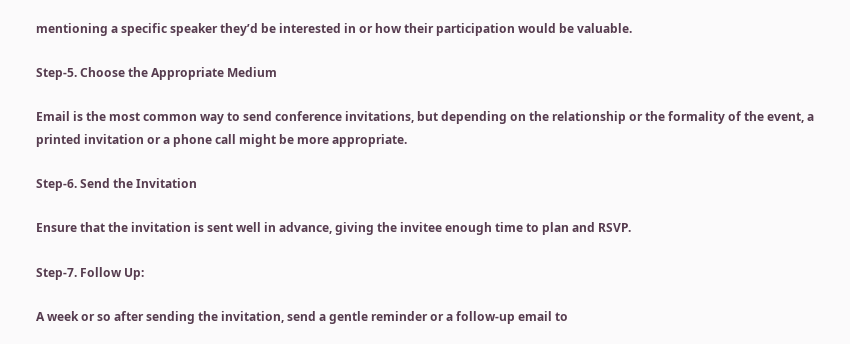mentioning a specific speaker they’d be interested in or how their participation would be valuable.

Step-5. Choose the Appropriate Medium

Email is the most common way to send conference invitations, but depending on the relationship or the formality of the event, a printed invitation or a phone call might be more appropriate.

Step-6. Send the Invitation

Ensure that the invitation is sent well in advance, giving the invitee enough time to plan and RSVP.

Step-7. Follow Up:

A week or so after sending the invitation, send a gentle reminder or a follow-up email to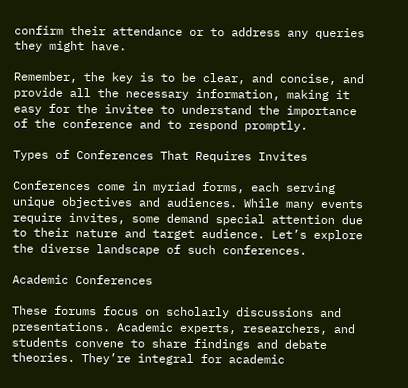confirm their attendance or to address any queries they might have.

Remember, the key is to be clear, and concise, and provide all the necessary information, making it easy for the invitee to understand the importance of the conference and to respond promptly.

Types of Conferences That Requires Invites

Conferences come in myriad forms, each serving unique objectives and audiences. While many events require invites, some demand special attention due to their nature and target audience. Let’s explore the diverse landscape of such conferences.

Academic Conferences

These forums focus on scholarly discussions and presentations. Academic experts, researchers, and students convene to share findings and debate theories. They’re integral for academic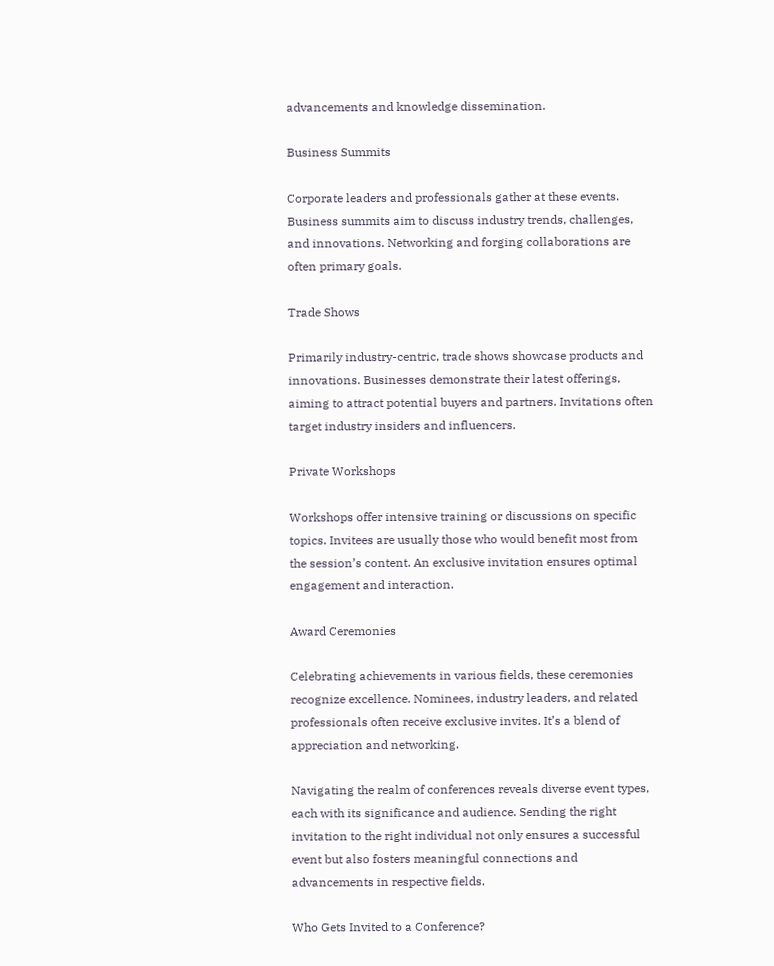advancements and knowledge dissemination.

Business Summits

Corporate leaders and professionals gather at these events. Business summits aim to discuss industry trends, challenges, and innovations. Networking and forging collaborations are often primary goals.

Trade Shows

Primarily industry-centric, trade shows showcase products and innovations. Businesses demonstrate their latest offerings, aiming to attract potential buyers and partners. Invitations often target industry insiders and influencers.

Private Workshops

Workshops offer intensive training or discussions on specific topics. Invitees are usually those who would benefit most from the session’s content. An exclusive invitation ensures optimal engagement and interaction.

Award Ceremonies

Celebrating achievements in various fields, these ceremonies recognize excellence. Nominees, industry leaders, and related professionals often receive exclusive invites. It’s a blend of appreciation and networking.

Navigating the realm of conferences reveals diverse event types, each with its significance and audience. Sending the right invitation to the right individual not only ensures a successful event but also fosters meaningful connections and advancements in respective fields.

Who Gets Invited to a Conference?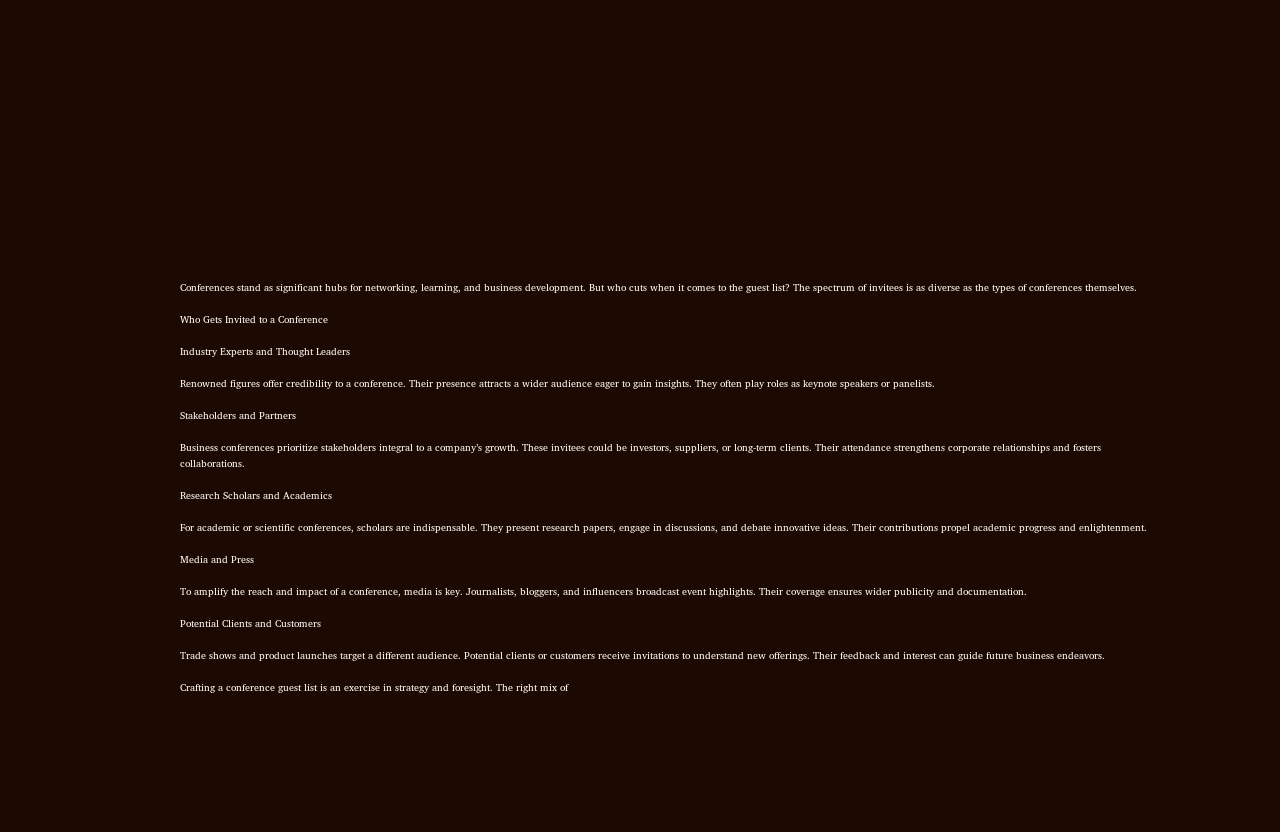Conferences stand as significant hubs for networking, learning, and business development. But who cuts when it comes to the guest list? The spectrum of invitees is as diverse as the types of conferences themselves.

Who Gets Invited to a Conference

Industry Experts and Thought Leaders

Renowned figures offer credibility to a conference. Their presence attracts a wider audience eager to gain insights. They often play roles as keynote speakers or panelists.

Stakeholders and Partners

Business conferences prioritize stakeholders integral to a company’s growth. These invitees could be investors, suppliers, or long-term clients. Their attendance strengthens corporate relationships and fosters collaborations.

Research Scholars and Academics

For academic or scientific conferences, scholars are indispensable. They present research papers, engage in discussions, and debate innovative ideas. Their contributions propel academic progress and enlightenment.

Media and Press

To amplify the reach and impact of a conference, media is key. Journalists, bloggers, and influencers broadcast event highlights. Their coverage ensures wider publicity and documentation.

Potential Clients and Customers

Trade shows and product launches target a different audience. Potential clients or customers receive invitations to understand new offerings. Their feedback and interest can guide future business endeavors.

Crafting a conference guest list is an exercise in strategy and foresight. The right mix of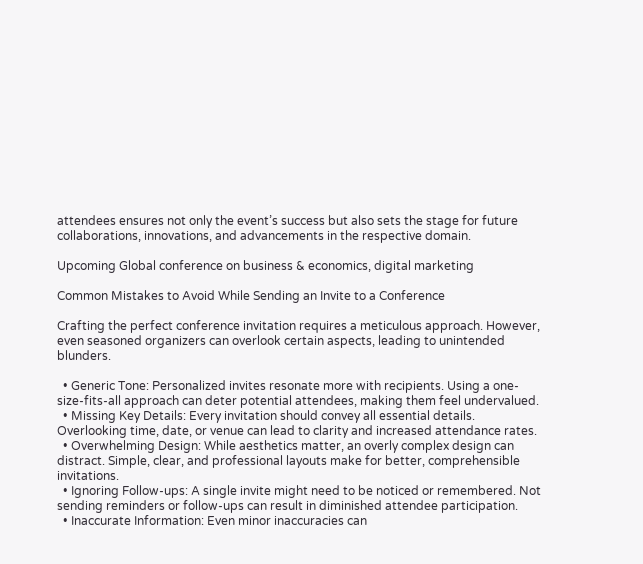attendees ensures not only the event’s success but also sets the stage for future collaborations, innovations, and advancements in the respective domain.

Upcoming Global conference on business & economics, digital marketing

Common Mistakes to Avoid While Sending an Invite to a Conference

Crafting the perfect conference invitation requires a meticulous approach. However, even seasoned organizers can overlook certain aspects, leading to unintended blunders.

  • Generic Tone: Personalized invites resonate more with recipients. Using a one-size-fits-all approach can deter potential attendees, making them feel undervalued.
  • Missing Key Details: Every invitation should convey all essential details. Overlooking time, date, or venue can lead to clarity and increased attendance rates.
  • Overwhelming Design: While aesthetics matter, an overly complex design can distract. Simple, clear, and professional layouts make for better, comprehensible invitations.
  • Ignoring Follow-ups: A single invite might need to be noticed or remembered. Not sending reminders or follow-ups can result in diminished attendee participation.
  • Inaccurate Information: Even minor inaccuracies can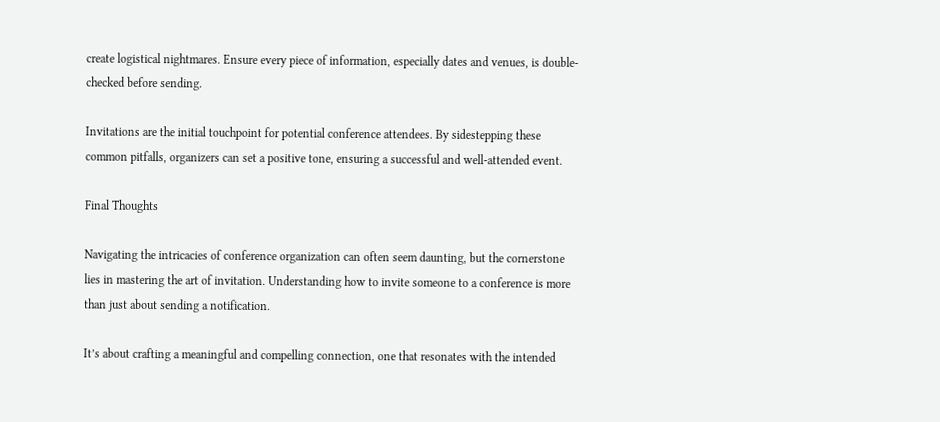create logistical nightmares. Ensure every piece of information, especially dates and venues, is double-checked before sending.

Invitations are the initial touchpoint for potential conference attendees. By sidestepping these common pitfalls, organizers can set a positive tone, ensuring a successful and well-attended event.

Final Thoughts

Navigating the intricacies of conference organization can often seem daunting, but the cornerstone lies in mastering the art of invitation. Understanding how to invite someone to a conference is more than just about sending a notification.

It’s about crafting a meaningful and compelling connection, one that resonates with the intended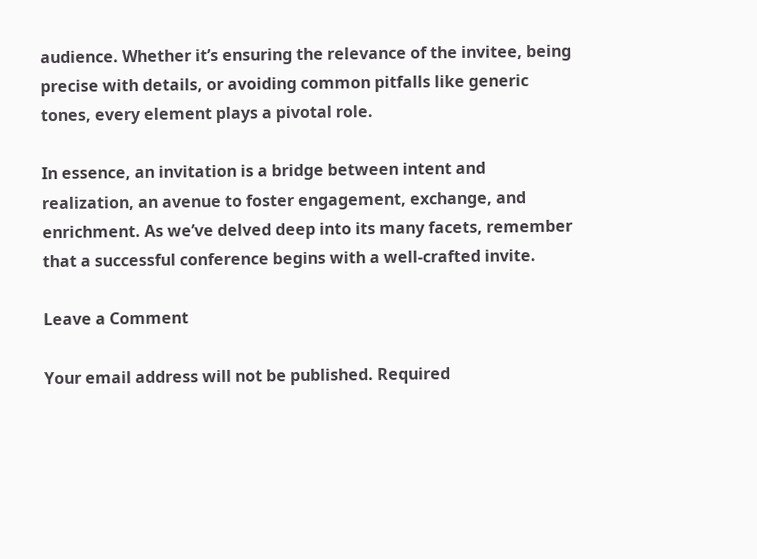audience. Whether it’s ensuring the relevance of the invitee, being precise with details, or avoiding common pitfalls like generic tones, every element plays a pivotal role.

In essence, an invitation is a bridge between intent and realization, an avenue to foster engagement, exchange, and enrichment. As we’ve delved deep into its many facets, remember that a successful conference begins with a well-crafted invite.

Leave a Comment

Your email address will not be published. Required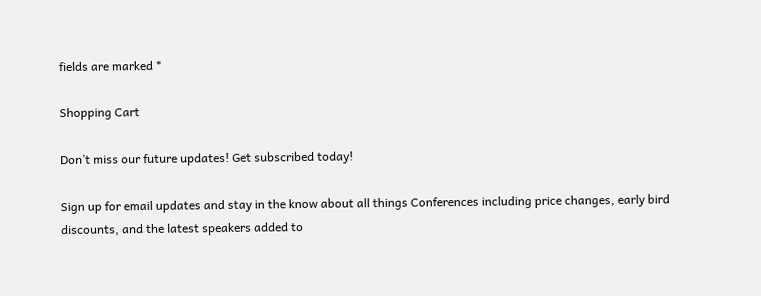fields are marked *

Shopping Cart

Don’t miss our future updates! Get subscribed today!

Sign up for email updates and stay in the know about all things Conferences including price changes, early bird discounts, and the latest speakers added to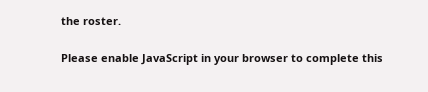the roster.

Please enable JavaScript in your browser to complete this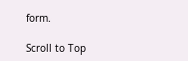form.

Scroll to Top